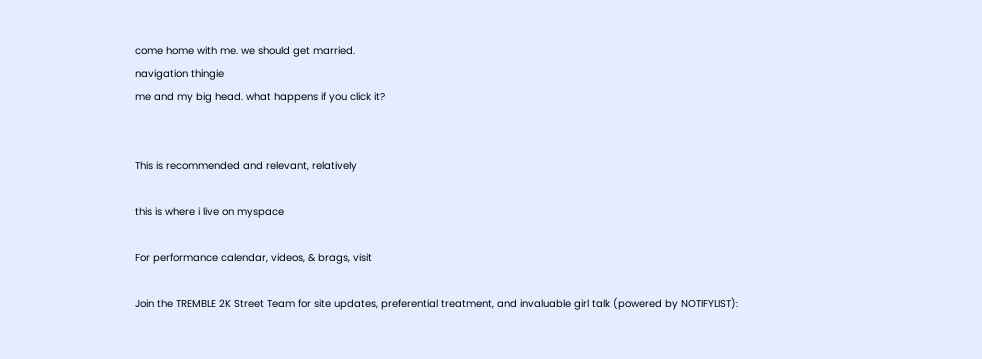come home with me. we should get married.
navigation thingie
me and my big head. what happens if you click it?


This is recommended and relevant, relatively

this is where i live on myspace

For performance calendar, videos, & brags, visit

Join the TREMBLE 2K Street Team for site updates, preferential treatment, and invaluable girl talk (powered by NOTIFYLIST):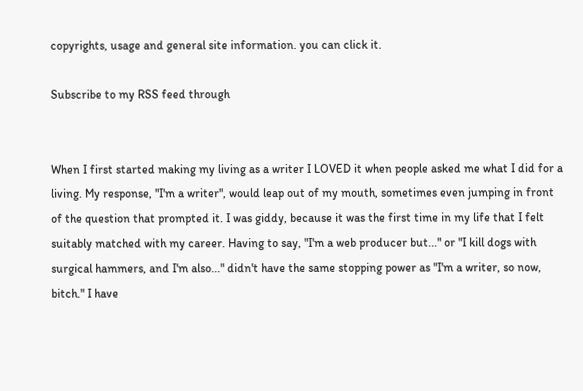copyrights, usage and general site information. you can click it.

Subscribe to my RSS feed through


When I first started making my living as a writer I LOVED it when people asked me what I did for a living. My response, "I'm a writer", would leap out of my mouth, sometimes even jumping in front of the question that prompted it. I was giddy, because it was the first time in my life that I felt suitably matched with my career. Having to say, "I'm a web producer but..." or "I kill dogs with surgical hammers, and I'm also..." didn't have the same stopping power as "I'm a writer, so now, bitch." I have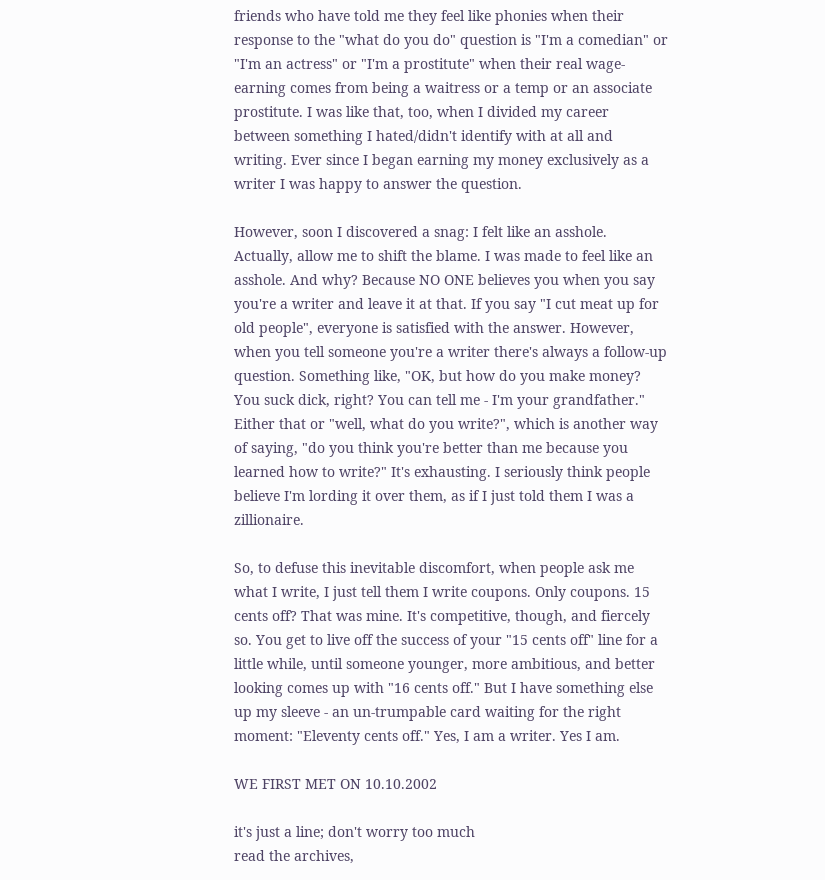friends who have told me they feel like phonies when their response to the "what do you do" question is "I'm a comedian" or "I'm an actress" or "I'm a prostitute" when their real wage-earning comes from being a waitress or a temp or an associate prostitute. I was like that, too, when I divided my career between something I hated/didn't identify with at all and writing. Ever since I began earning my money exclusively as a writer I was happy to answer the question.

However, soon I discovered a snag: I felt like an asshole. Actually, allow me to shift the blame. I was made to feel like an asshole. And why? Because NO ONE believes you when you say you're a writer and leave it at that. If you say "I cut meat up for old people", everyone is satisfied with the answer. However, when you tell someone you're a writer there's always a follow-up question. Something like, "OK, but how do you make money? You suck dick, right? You can tell me - I'm your grandfather." Either that or "well, what do you write?", which is another way of saying, "do you think you're better than me because you learned how to write?" It's exhausting. I seriously think people believe I'm lording it over them, as if I just told them I was a zillionaire.

So, to defuse this inevitable discomfort, when people ask me what I write, I just tell them I write coupons. Only coupons. 15 cents off? That was mine. It's competitive, though, and fiercely so. You get to live off the success of your "15 cents off" line for a little while, until someone younger, more ambitious, and better looking comes up with "16 cents off." But I have something else up my sleeve - an un-trumpable card waiting for the right moment: "Eleventy cents off." Yes, I am a writer. Yes I am.

WE FIRST MET ON 10.10.2002

it's just a line; don't worry too much
read the archives,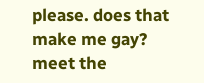please. does that make me gay? meet the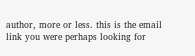author, more or less. this is the email link you were perhaps looking for